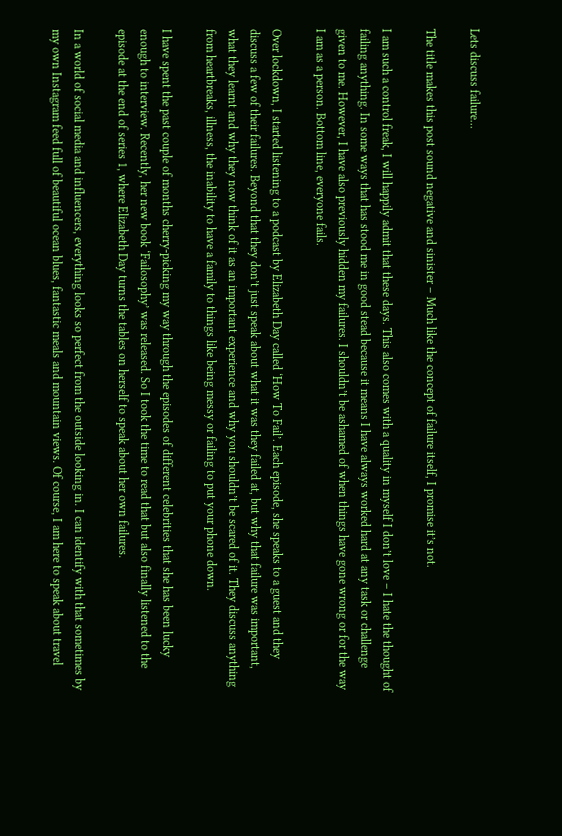Lets discuss failure…

The title makes this post sound negative and sinister – Much like the concept of failure itself, I promise it’s not.

I am such a control freak, I will happily admit that these days. This also comes with a quality in myself I don’t love – I hate the thought of failing anything. In some ways that has stood me in good stead because it means I have always worked hard at any task or challenge given to me. However, I have also previously hidden my failures. I shouldn’t be ashamed of when things have gone wrong or for the way I am as a person. Bottom line, everyone fails.

Over lockdown, I started listening to a podcast by Elizabeth Day called ‘How To Fail’. Each episode, she speaks to a guest and they discuss a few of their failures. Beyond that they don’t just speak about what it was they failed at, but why that failure was important, what they learnt and why they now think of it as an important experience and why you shouldn’t be scared of it. They discuss anything from heartbreaks, illness, the inability to have a family to things like being messy or failing to put your phone down.

I have spent the past couple of months cherry-picking my way through the episodes of different celebrities that she has been lucky enough to interview. Recently, her new book ‘Failosophy’ was released. So I took the time to read that but also finally listened to the episode at the end of series 1, where Elizabeth Day turns the tables on herself to speak about her own failures.

In a world of social media and influencers, everything looks so perfect from the outside looking in. I can identify with that sometimes by my own Instagram feed full of beautiful ocean blues, fantastic meals and mountain views. Of course, I am here to speak about travel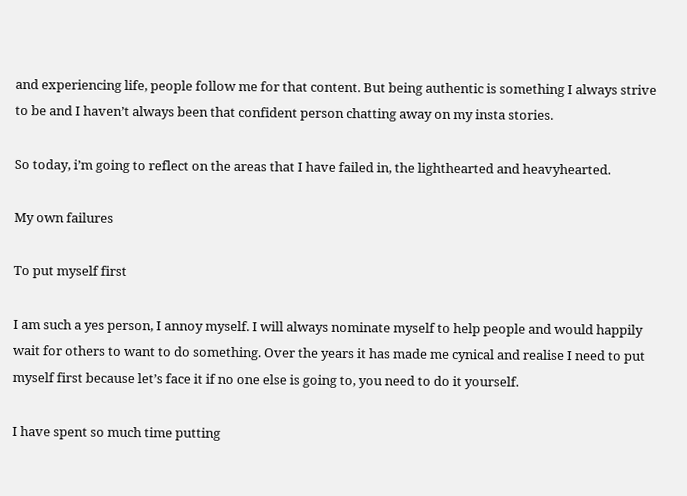and experiencing life, people follow me for that content. But being authentic is something I always strive to be and I haven’t always been that confident person chatting away on my insta stories.

So today, i’m going to reflect on the areas that I have failed in, the lighthearted and heavyhearted.

My own failures

To put myself first

I am such a yes person, I annoy myself. I will always nominate myself to help people and would happily wait for others to want to do something. Over the years it has made me cynical and realise I need to put myself first because let’s face it if no one else is going to, you need to do it yourself.

I have spent so much time putting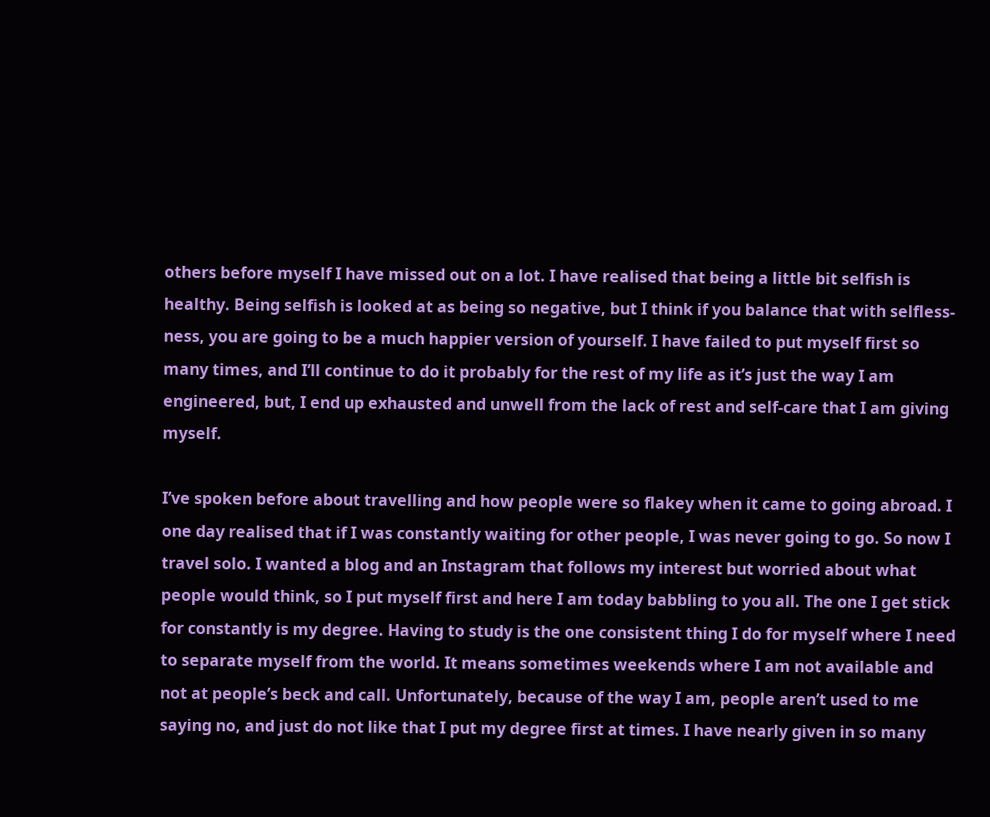others before myself I have missed out on a lot. I have realised that being a little bit selfish is healthy. Being selfish is looked at as being so negative, but I think if you balance that with selfless-ness, you are going to be a much happier version of yourself. I have failed to put myself first so many times, and I’ll continue to do it probably for the rest of my life as it’s just the way I am engineered, but, I end up exhausted and unwell from the lack of rest and self-care that I am giving myself.

I’ve spoken before about travelling and how people were so flakey when it came to going abroad. I one day realised that if I was constantly waiting for other people, I was never going to go. So now I travel solo. I wanted a blog and an Instagram that follows my interest but worried about what people would think, so I put myself first and here I am today babbling to you all. The one I get stick for constantly is my degree. Having to study is the one consistent thing I do for myself where I need to separate myself from the world. It means sometimes weekends where I am not available and not at people’s beck and call. Unfortunately, because of the way I am, people aren’t used to me saying no, and just do not like that I put my degree first at times. I have nearly given in so many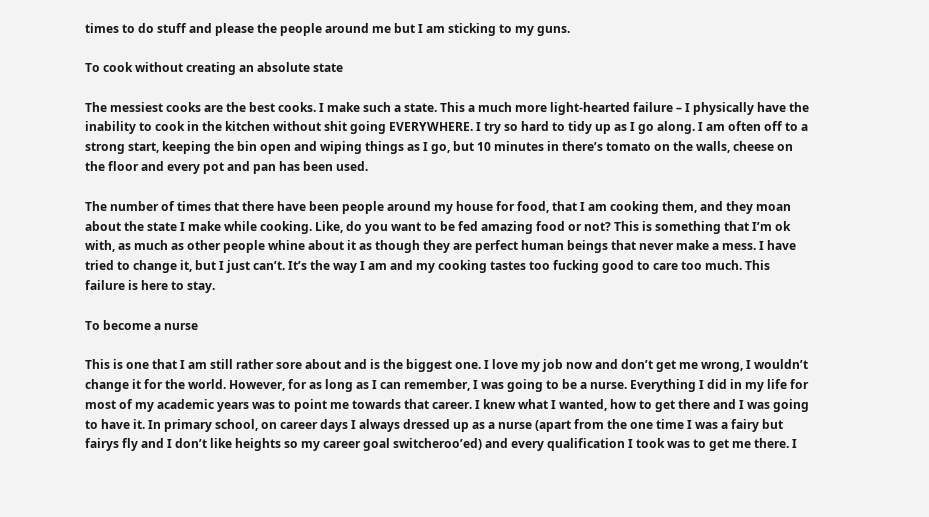times to do stuff and please the people around me but I am sticking to my guns.

To cook without creating an absolute state

The messiest cooks are the best cooks. I make such a state. This a much more light-hearted failure – I physically have the inability to cook in the kitchen without shit going EVERYWHERE. I try so hard to tidy up as I go along. I am often off to a strong start, keeping the bin open and wiping things as I go, but 10 minutes in there’s tomato on the walls, cheese on the floor and every pot and pan has been used.

The number of times that there have been people around my house for food, that I am cooking them, and they moan about the state I make while cooking. Like, do you want to be fed amazing food or not? This is something that I’m ok with, as much as other people whine about it as though they are perfect human beings that never make a mess. I have tried to change it, but I just can’t. It’s the way I am and my cooking tastes too fucking good to care too much. This failure is here to stay.

To become a nurse

This is one that I am still rather sore about and is the biggest one. I love my job now and don’t get me wrong, I wouldn’t change it for the world. However, for as long as I can remember, I was going to be a nurse. Everything I did in my life for most of my academic years was to point me towards that career. I knew what I wanted, how to get there and I was going to have it. In primary school, on career days I always dressed up as a nurse (apart from the one time I was a fairy but fairys fly and I don’t like heights so my career goal switcheroo’ed) and every qualification I took was to get me there. I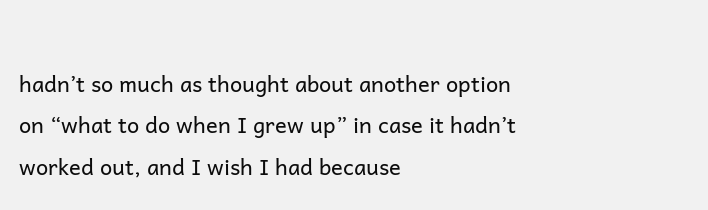hadn’t so much as thought about another option on “what to do when I grew up” in case it hadn’t worked out, and I wish I had because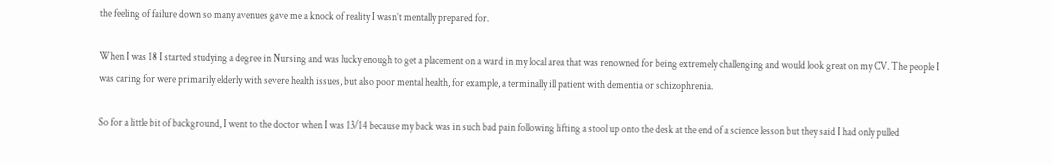the feeling of failure down so many avenues gave me a knock of reality I wasn’t mentally prepared for.

When I was 18 I started studying a degree in Nursing and was lucky enough to get a placement on a ward in my local area that was renowned for being extremely challenging and would look great on my CV. The people I was caring for were primarily elderly with severe health issues, but also poor mental health, for example, a terminally ill patient with dementia or schizophrenia.

So for a little bit of background, I went to the doctor when I was 13/14 because my back was in such bad pain following lifting a stool up onto the desk at the end of a science lesson but they said I had only pulled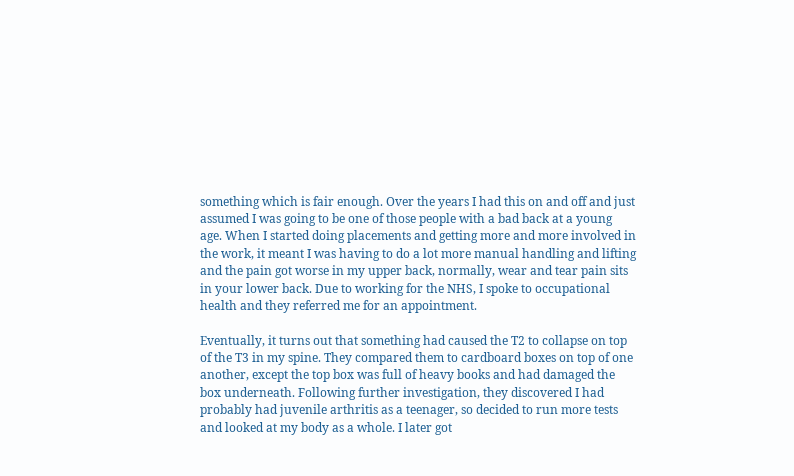something which is fair enough. Over the years I had this on and off and just assumed I was going to be one of those people with a bad back at a young age. When I started doing placements and getting more and more involved in the work, it meant I was having to do a lot more manual handling and lifting and the pain got worse in my upper back, normally, wear and tear pain sits in your lower back. Due to working for the NHS, I spoke to occupational health and they referred me for an appointment.

Eventually, it turns out that something had caused the T2 to collapse on top of the T3 in my spine. They compared them to cardboard boxes on top of one another, except the top box was full of heavy books and had damaged the box underneath. Following further investigation, they discovered I had probably had juvenile arthritis as a teenager, so decided to run more tests and looked at my body as a whole. I later got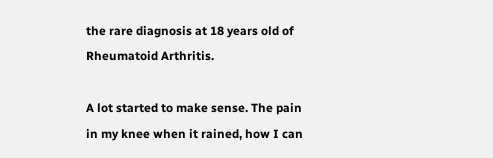the rare diagnosis at 18 years old of Rheumatoid Arthritis.

A lot started to make sense. The pain in my knee when it rained, how I can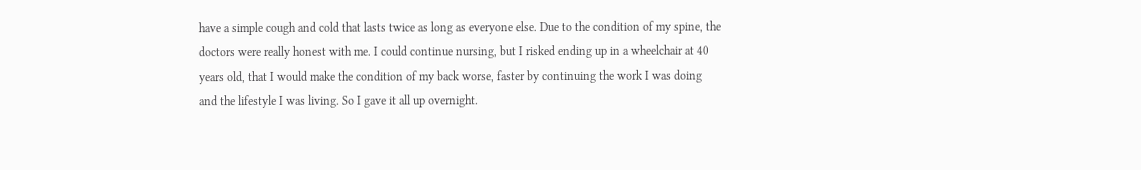have a simple cough and cold that lasts twice as long as everyone else. Due to the condition of my spine, the doctors were really honest with me. I could continue nursing, but I risked ending up in a wheelchair at 40 years old, that I would make the condition of my back worse, faster by continuing the work I was doing and the lifestyle I was living. So I gave it all up overnight.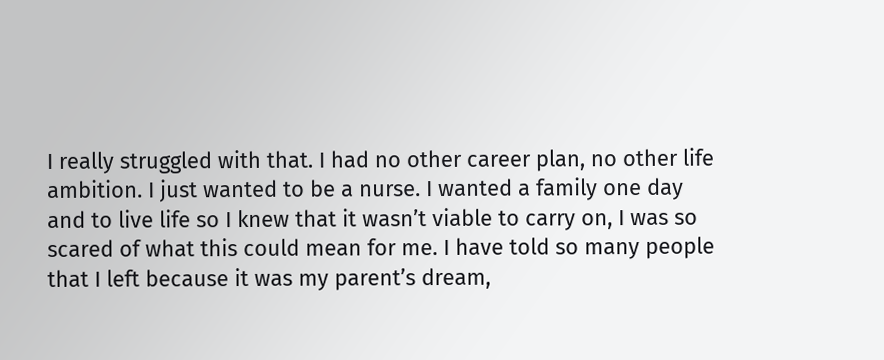I really struggled with that. I had no other career plan, no other life ambition. I just wanted to be a nurse. I wanted a family one day and to live life so I knew that it wasn’t viable to carry on, I was so scared of what this could mean for me. I have told so many people that I left because it was my parent’s dream,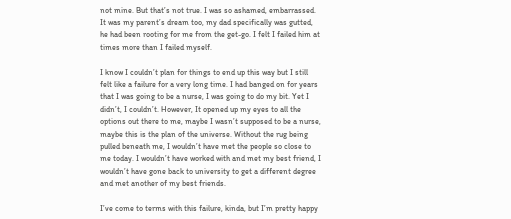not mine. But that’s not true. I was so ashamed, embarrassed. It was my parent’s dream too, my dad specifically was gutted, he had been rooting for me from the get-go. I felt I failed him at times more than I failed myself.

I know I couldn’t plan for things to end up this way but I still felt like a failure for a very long time. I had banged on for years that I was going to be a nurse, I was going to do my bit. Yet I didn’t, I couldn’t. However, It opened up my eyes to all the options out there to me, maybe I wasn’t supposed to be a nurse, maybe this is the plan of the universe. Without the rug being pulled beneath me, I wouldn’t have met the people so close to me today. I wouldn’t have worked with and met my best friend, I wouldn’t have gone back to university to get a different degree and met another of my best friends.

I’ve come to terms with this failure, kinda, but I’m pretty happy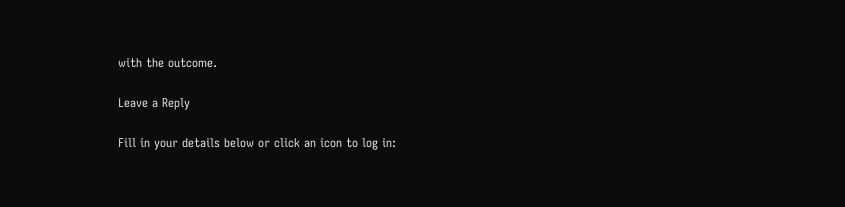with the outcome.

Leave a Reply

Fill in your details below or click an icon to log in: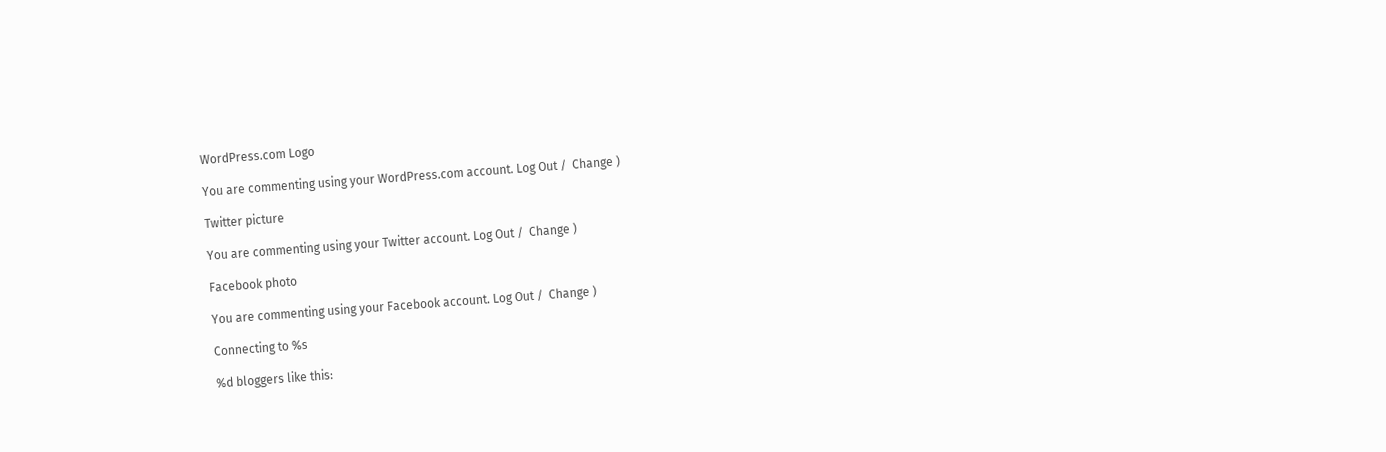WordPress.com Logo

You are commenting using your WordPress.com account. Log Out /  Change )

Twitter picture

You are commenting using your Twitter account. Log Out /  Change )

Facebook photo

You are commenting using your Facebook account. Log Out /  Change )

Connecting to %s

%d bloggers like this: